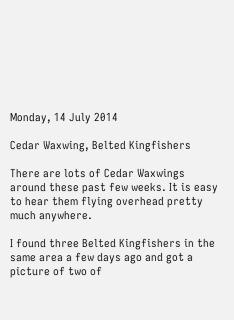Monday, 14 July 2014

Cedar Waxwing, Belted Kingfishers

There are lots of Cedar Waxwings around these past few weeks. It is easy to hear them flying overhead pretty much anywhere.

I found three Belted Kingfishers in the same area a few days ago and got a picture of two of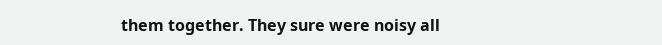them together. They sure were noisy all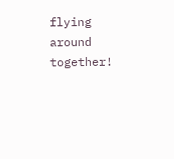flying around together!